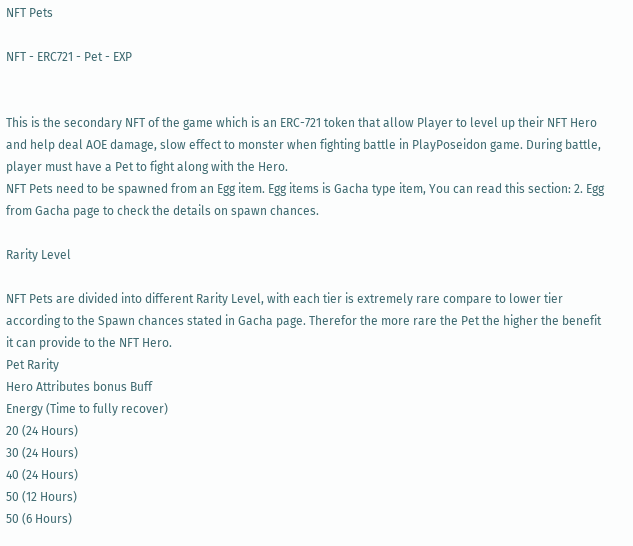NFT Pets

NFT - ERC721 - Pet - EXP


This is the secondary NFT of the game which is an ERC-721 token that allow Player to level up their NFT Hero and help deal AOE damage, slow effect to monster when fighting battle in PlayPoseidon game. During battle, player must have a Pet to fight along with the Hero.
NFT Pets need to be spawned from an Egg item. Egg items is Gacha type item, You can read this section: 2. Egg from Gacha page to check the details on spawn chances.

Rarity Level

NFT Pets are divided into different Rarity Level, with each tier is extremely rare compare to lower tier according to the Spawn chances stated in Gacha page. Therefor the more rare the Pet the higher the benefit it can provide to the NFT Hero.
Pet Rarity
Hero Attributes bonus Buff
Energy (Time to fully recover)
20 (24 Hours)
30 (24 Hours)
40 (24 Hours)
50 (12 Hours)
50 (6 Hours)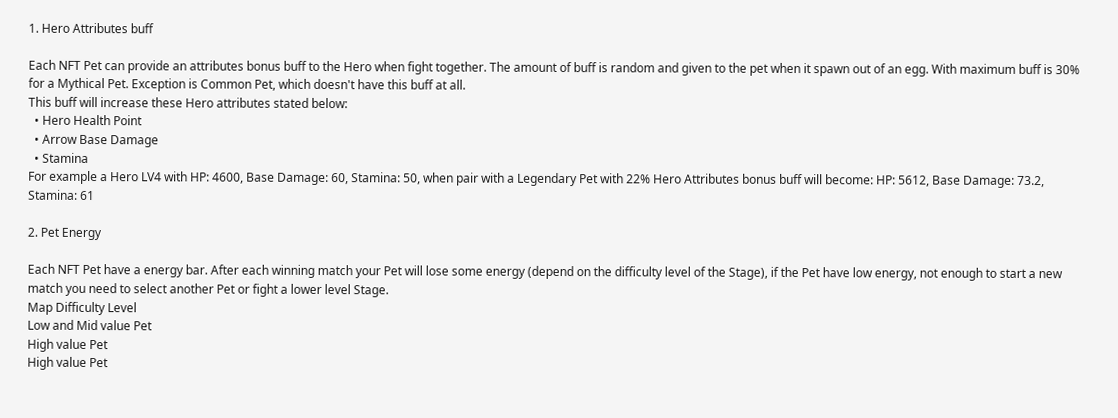1. Hero Attributes buff

Each NFT Pet can provide an attributes bonus buff to the Hero when fight together. The amount of buff is random and given to the pet when it spawn out of an egg. With maximum buff is 30% for a Mythical Pet. Exception is Common Pet, which doesn't have this buff at all.
This buff will increase these Hero attributes stated below:
  • Hero Health Point
  • Arrow Base Damage
  • Stamina
For example a Hero LV4 with HP: 4600, Base Damage: 60, Stamina: 50, when pair with a Legendary Pet with 22% Hero Attributes bonus buff will become: HP: 5612, Base Damage: 73.2, Stamina: 61

2. Pet Energy

Each NFT Pet have a energy bar. After each winning match your Pet will lose some energy (depend on the difficulty level of the Stage), if the Pet have low energy, not enough to start a new match you need to select another Pet or fight a lower level Stage.
Map Difficulty Level
Low and Mid value Pet
High value Pet
High value Pet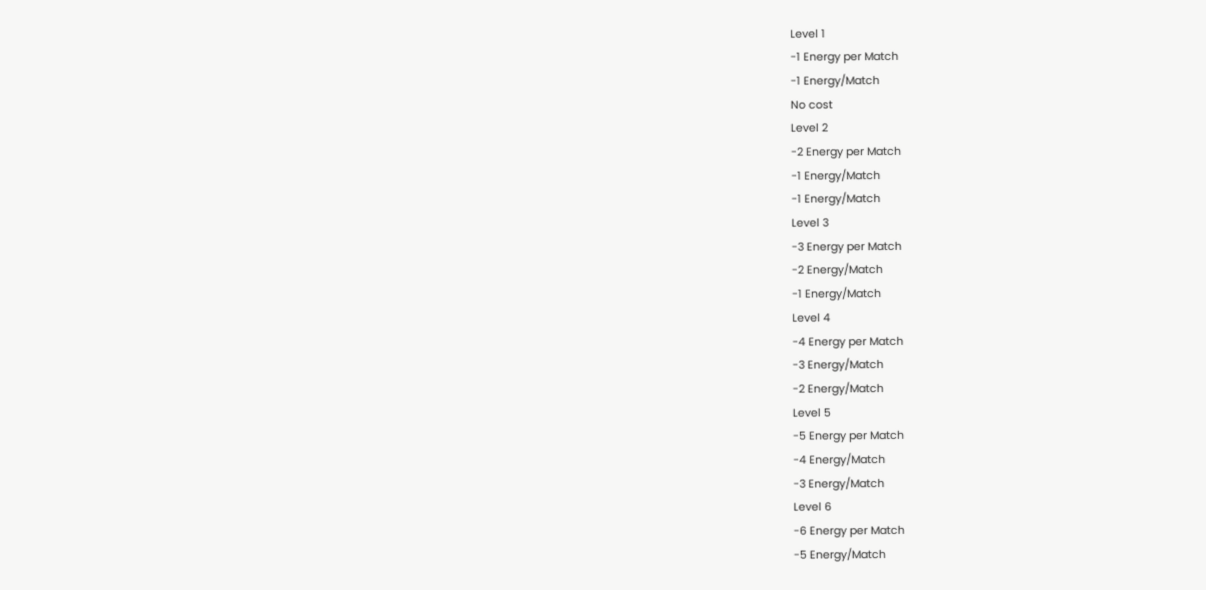Level 1
-1 Energy per Match
-1 Energy/Match
No cost
Level 2
-2 Energy per Match
-1 Energy/Match
-1 Energy/Match
Level 3
-3 Energy per Match
-2 Energy/Match
-1 Energy/Match
Level 4
-4 Energy per Match
-3 Energy/Match
-2 Energy/Match
Level 5
-5 Energy per Match
-4 Energy/Match
-3 Energy/Match
Level 6
-6 Energy per Match
-5 Energy/Match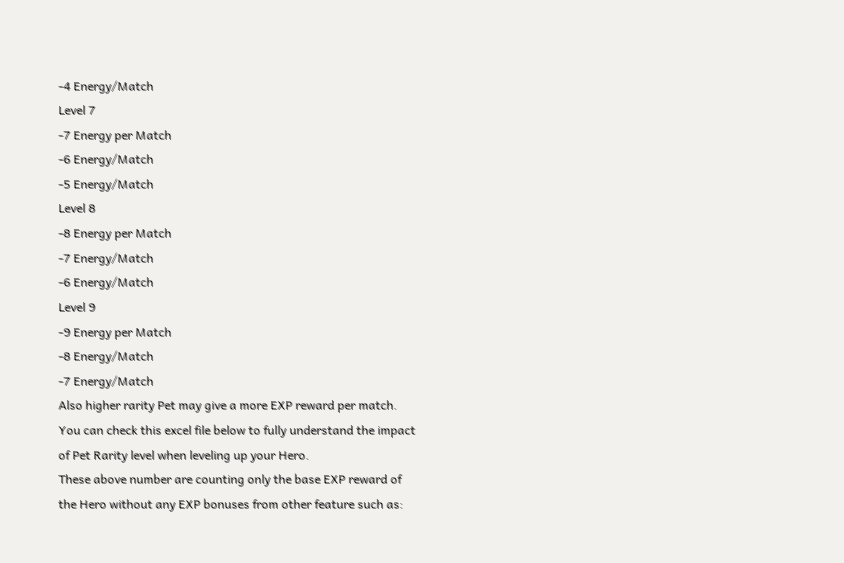-4 Energy/Match
Level 7
-7 Energy per Match
-6 Energy/Match
-5 Energy/Match
Level 8
-8 Energy per Match
-7 Energy/Match
-6 Energy/Match
Level 9
-9 Energy per Match
-8 Energy/Match
-7 Energy/Match
Also higher rarity Pet may give a more EXP reward per match. You can check this excel file below to fully understand the impact of Pet Rarity level when leveling up your Hero.
These above number are counting only the base EXP reward of the Hero without any EXP bonuses from other feature such as: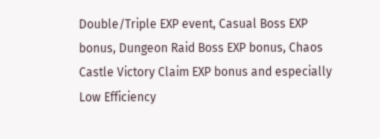Double/Triple EXP event, Casual Boss EXP bonus, Dungeon Raid Boss EXP bonus, Chaos Castle Victory Claim EXP bonus and especially Low Efficiency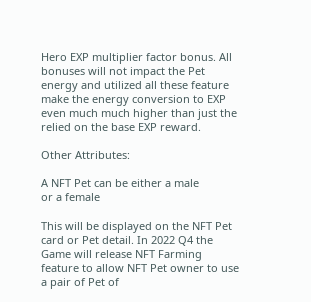Hero EXP multiplier factor bonus. All bonuses will not impact the Pet energy and utilized all these feature make the energy conversion to EXP even much much higher than just the relied on the base EXP reward.

Other Attributes:

A NFT Pet can be either a male
or a female

This will be displayed on the NFT Pet card or Pet detail. In 2022 Q4 the Game will release NFT Farming feature to allow NFT Pet owner to use a pair of Pet of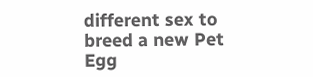different sex to breed a new Pet Egg